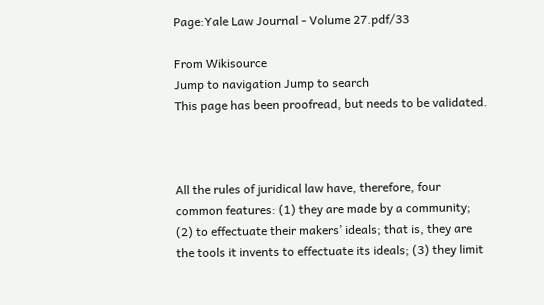Page:Yale Law Journal - Volume 27.pdf/33

From Wikisource
Jump to navigation Jump to search
This page has been proofread, but needs to be validated.



All the rules of juridical law have, therefore, four common features: (1) they are made by a community; (2) to effectuate their makers’ ideals; that is, they are the tools it invents to effectuate its ideals; (3) they limit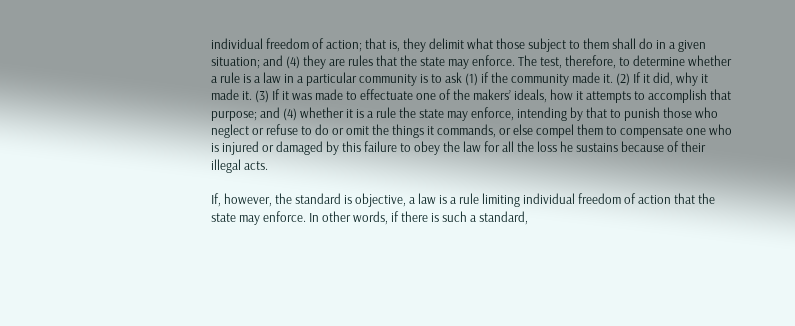individual freedom of action; that is, they delimit what those subject to them shall do in a given situation; and (4) they are rules that the state may enforce. The test, therefore, to determine whether a rule is a law in a particular community is to ask (1) if the community made it. (2) If it did, why it made it. (3) If it was made to effectuate one of the makers’ ideals, how it attempts to accomplish that purpose; and (4) whether it is a rule the state may enforce, intending by that to punish those who neglect or refuse to do or omit the things it commands, or else compel them to compensate one who is injured or damaged by this failure to obey the law for all the loss he sustains because of their illegal acts.

If, however, the standard is objective, a law is a rule limiting individual freedom of action that the state may enforce. In other words, if there is such a standard,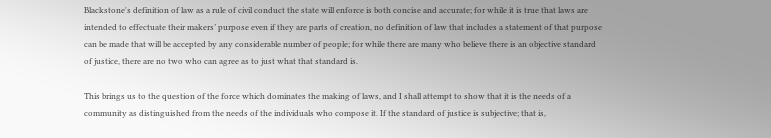Blackstone's definition of law as a rule of civil conduct the state will enforce is both concise and accurate; for while it is true that laws are intended to effectuate their makers’ purpose even if they are parts of creation, no definition of law that includes a statement of that purpose can be made that will be accepted by any considerable number of people; for while there are many who believe there is an objective standard of justice, there are no two who can agree as to just what that standard is.

This brings us to the question of the force which dominates the making of laws, and I shall attempt to show that it is the needs of a community as distinguished from the needs of the individuals who compose it. If the standard of justice is subjective; that is,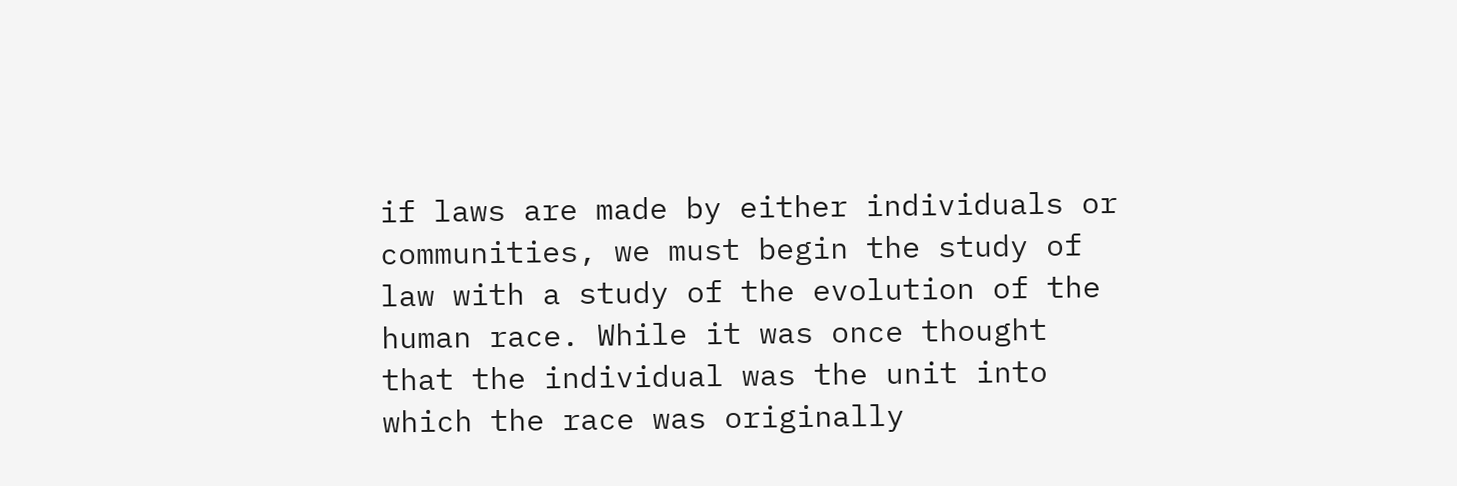if laws are made by either individuals or communities, we must begin the study of law with a study of the evolution of the human race. While it was once thought that the individual was the unit into which the race was originally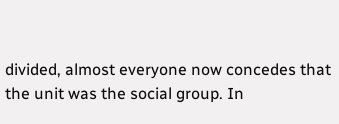divided, almost everyone now concedes that the unit was the social group. In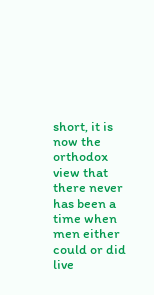short, it is now the orthodox view that there never has been a time when men either could or did live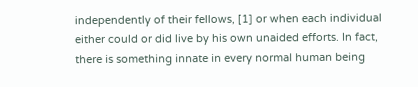independently of their fellows, [1] or when each individual either could or did live by his own unaided efforts. In fact, there is something innate in every normal human being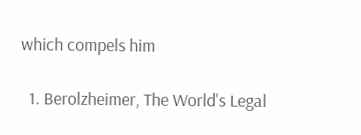which compels him

  1. Berolzheimer, The World's Legal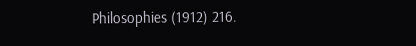Philosophies (1912) 216.